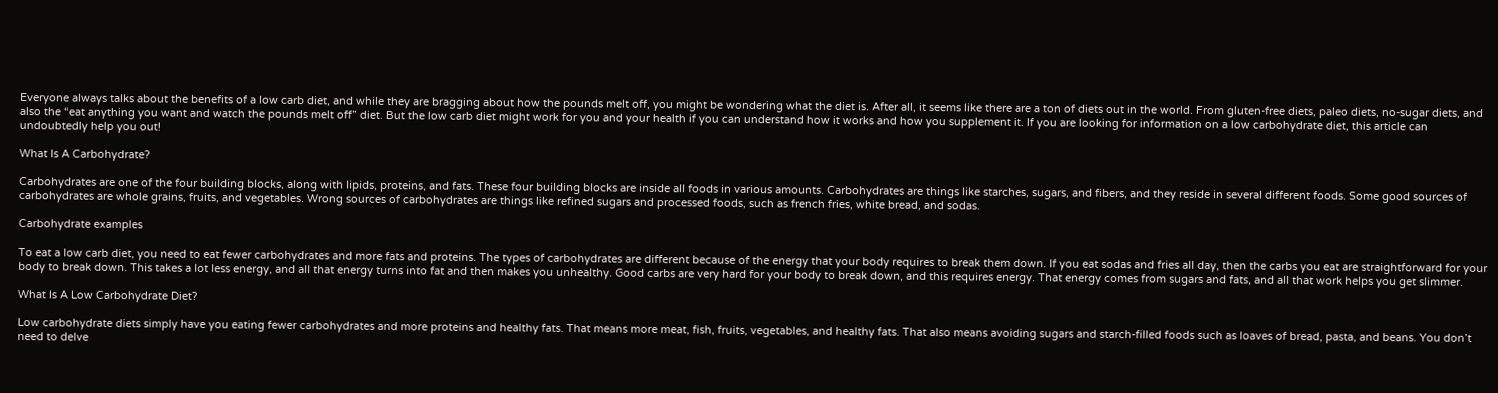Everyone always talks about the benefits of a low carb diet, and while they are bragging about how the pounds melt off, you might be wondering what the diet is. After all, it seems like there are a ton of diets out in the world. From gluten-free diets, paleo diets, no-sugar diets, and also the “eat anything you want and watch the pounds melt off” diet. But the low carb diet might work for you and your health if you can understand how it works and how you supplement it. If you are looking for information on a low carbohydrate diet, this article can undoubtedly help you out!

What Is A Carbohydrate?

Carbohydrates are one of the four building blocks, along with lipids, proteins, and fats. These four building blocks are inside all foods in various amounts. Carbohydrates are things like starches, sugars, and fibers, and they reside in several different foods. Some good sources of carbohydrates are whole grains, fruits, and vegetables. Wrong sources of carbohydrates are things like refined sugars and processed foods, such as french fries, white bread, and sodas.

Carbohydrate examples

To eat a low carb diet, you need to eat fewer carbohydrates and more fats and proteins. The types of carbohydrates are different because of the energy that your body requires to break them down. If you eat sodas and fries all day, then the carbs you eat are straightforward for your body to break down. This takes a lot less energy, and all that energy turns into fat and then makes you unhealthy. Good carbs are very hard for your body to break down, and this requires energy. That energy comes from sugars and fats, and all that work helps you get slimmer.

What Is A Low Carbohydrate Diet?

Low carbohydrate diets simply have you eating fewer carbohydrates and more proteins and healthy fats. That means more meat, fish, fruits, vegetables, and healthy fats. That also means avoiding sugars and starch-filled foods such as loaves of bread, pasta, and beans. You don’t need to delve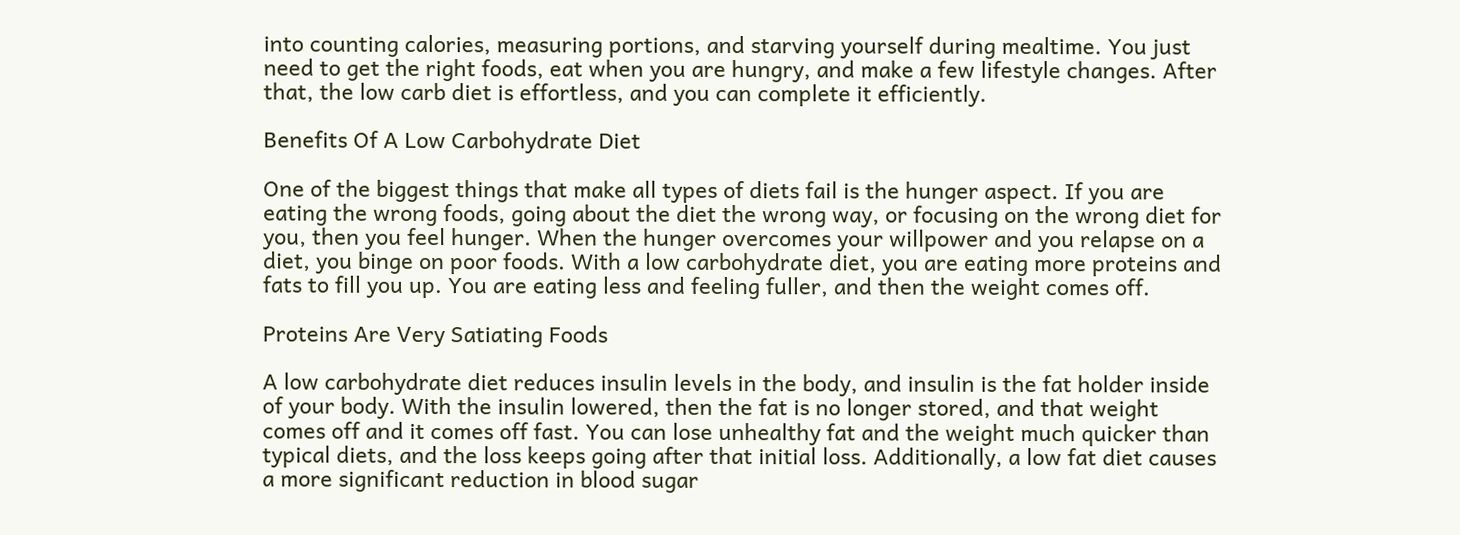into counting calories, measuring portions, and starving yourself during mealtime. You just need to get the right foods, eat when you are hungry, and make a few lifestyle changes. After that, the low carb diet is effortless, and you can complete it efficiently.

Benefits Of A Low Carbohydrate Diet

One of the biggest things that make all types of diets fail is the hunger aspect. If you are eating the wrong foods, going about the diet the wrong way, or focusing on the wrong diet for you, then you feel hunger. When the hunger overcomes your willpower and you relapse on a diet, you binge on poor foods. With a low carbohydrate diet, you are eating more proteins and fats to fill you up. You are eating less and feeling fuller, and then the weight comes off.

Proteins Are Very Satiating Foods

A low carbohydrate diet reduces insulin levels in the body, and insulin is the fat holder inside of your body. With the insulin lowered, then the fat is no longer stored, and that weight comes off and it comes off fast. You can lose unhealthy fat and the weight much quicker than typical diets, and the loss keeps going after that initial loss. Additionally, a low fat diet causes a more significant reduction in blood sugar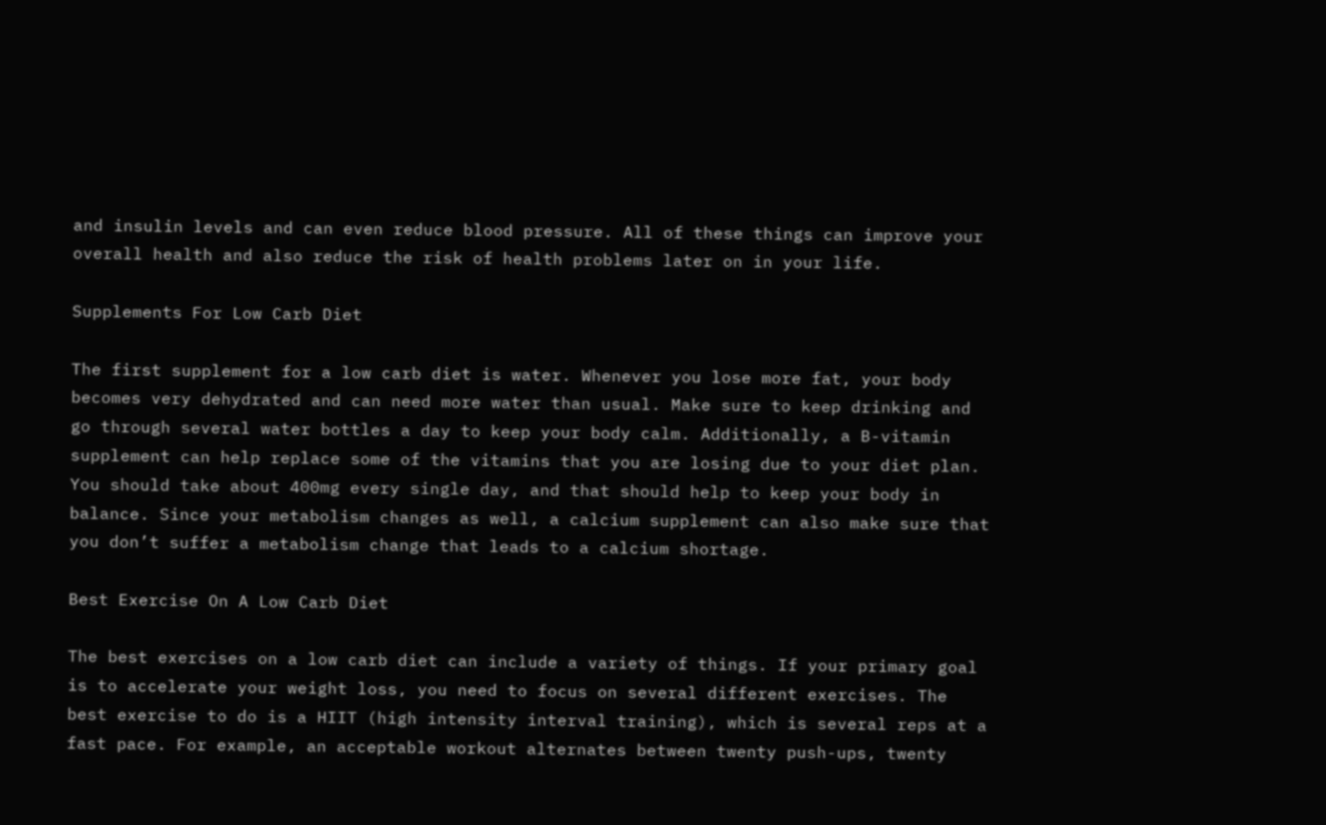and insulin levels and can even reduce blood pressure. All of these things can improve your overall health and also reduce the risk of health problems later on in your life.

Supplements For Low Carb Diet

The first supplement for a low carb diet is water. Whenever you lose more fat, your body becomes very dehydrated and can need more water than usual. Make sure to keep drinking and go through several water bottles a day to keep your body calm. Additionally, a B-vitamin supplement can help replace some of the vitamins that you are losing due to your diet plan. You should take about 400mg every single day, and that should help to keep your body in balance. Since your metabolism changes as well, a calcium supplement can also make sure that you don’t suffer a metabolism change that leads to a calcium shortage.

Best Exercise On A Low Carb Diet

The best exercises on a low carb diet can include a variety of things. If your primary goal is to accelerate your weight loss, you need to focus on several different exercises. The best exercise to do is a HIIT (high intensity interval training), which is several reps at a fast pace. For example, an acceptable workout alternates between twenty push-ups, twenty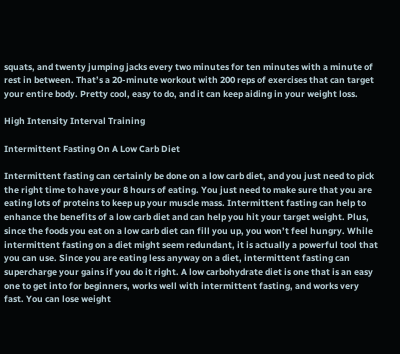squats, and twenty jumping jacks every two minutes for ten minutes with a minute of rest in between. That’s a 20-minute workout with 200 reps of exercises that can target your entire body. Pretty cool, easy to do, and it can keep aiding in your weight loss.

High Intensity Interval Training

Intermittent Fasting On A Low Carb Diet

Intermittent fasting can certainly be done on a low carb diet, and you just need to pick the right time to have your 8 hours of eating. You just need to make sure that you are eating lots of proteins to keep up your muscle mass. Intermittent fasting can help to enhance the benefits of a low carb diet and can help you hit your target weight. Plus, since the foods you eat on a low carb diet can fill you up, you won’t feel hungry. While intermittent fasting on a diet might seem redundant, it is actually a powerful tool that you can use. Since you are eating less anyway on a diet, intermittent fasting can supercharge your gains if you do it right. A low carbohydrate diet is one that is an easy one to get into for beginners, works well with intermittent fasting, and works very fast. You can lose weight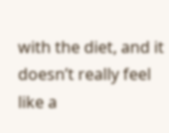with the diet, and it doesn’t really feel like a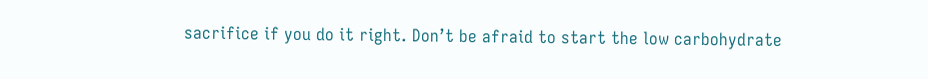sacrifice if you do it right. Don’t be afraid to start the low carbohydrate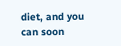diet, and you can soon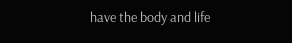have the body and life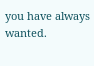you have always wanted.